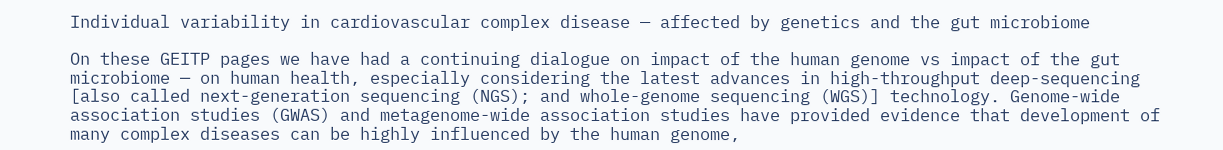Individual variability in cardiovascular complex disease — affected by genetics and the gut microbiome

On these GEITP pages we have had a continuing dialogue on impact of the human genome vs impact of the gut microbiome — on human health, especially considering the latest advances in high-throughput deep-sequencing [also called next-generation sequencing (NGS); and whole-genome sequencing (WGS)] technology. Genome-wide association studies (GWAS) and metagenome-wide association studies have provided evidence that development of many complex diseases can be highly influenced by the human genome,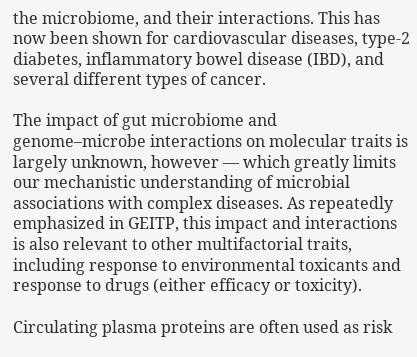the microbiome, and their interactions. This has now been shown for cardiovascular diseases, type-2 diabetes, inflammatory bowel disease (IBD), and several different types of cancer.

The impact of gut microbiome and genome–microbe interactions on molecular traits is largely unknown, however — which greatly limits our mechanistic understanding of microbial associations with complex diseases. As repeatedly emphasized in GEITP, this impact and interactions is also relevant to other multifactorial traits, including response to environmental toxicants and response to drugs (either efficacy or toxicity).

Circulating plasma proteins are often used as risk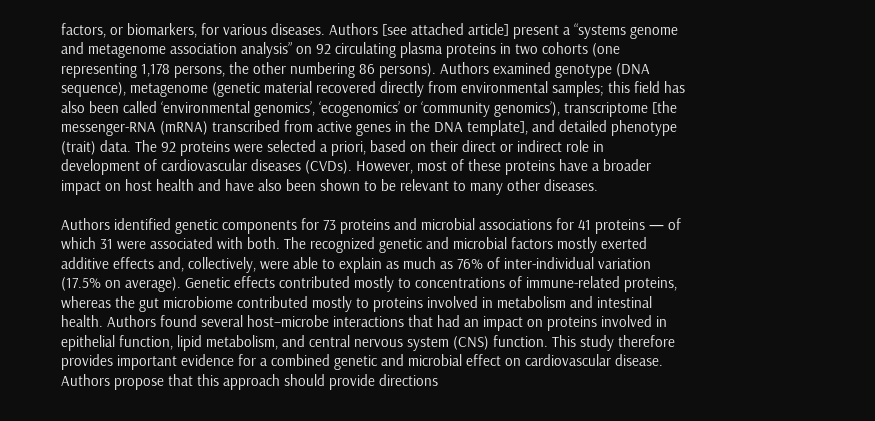factors, or biomarkers, for various diseases. Authors [see attached article] present a “systems genome and metagenome association analysis” on 92 circulating plasma proteins in two cohorts (one representing 1,178 persons, the other numbering 86 persons). Authors examined genotype (DNA sequence), metagenome (genetic material recovered directly from environmental samples; this field has also been called ‘environmental genomics’, ‘ecogenomics’ or ‘community genomics’), transcriptome [the messenger-RNA (mRNA) transcribed from active genes in the DNA template], and detailed phenotype (trait) data. The 92 proteins were selected a priori, based on their direct or indirect role in development of cardiovascular diseases (CVDs). However, most of these proteins have a broader impact on host health and have also been shown to be relevant to many other diseases.

Authors identified genetic components for 73 proteins and microbial associations for 41 proteins — of which 31 were associated with both. The recognized genetic and microbial factors mostly exerted additive effects and, collectively, were able to explain as much as 76% of inter-individual variation (17.5% on average). Genetic effects contributed mostly to concentrations of immune-related proteins, whereas the gut microbiome contributed mostly to proteins involved in metabolism and intestinal health. Authors found several host–microbe interactions that had an impact on proteins involved in epithelial function, lipid metabolism, and central nervous system (CNS) function. This study therefore provides important evidence for a combined genetic and microbial effect on cardiovascular disease. Authors propose that this approach should provide directions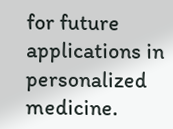for future applications in personalized medicine.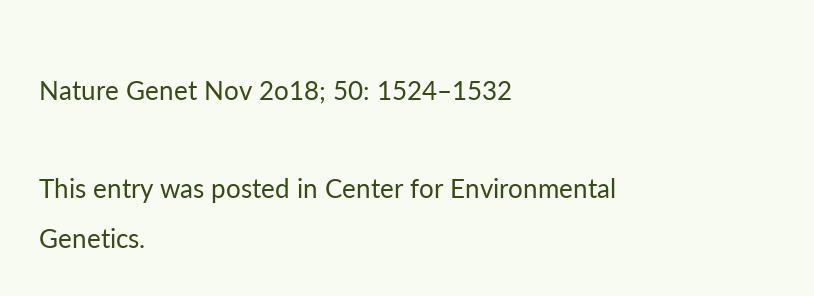Nature Genet Nov 2o18; 50: 1524–1532

This entry was posted in Center for Environmental Genetics.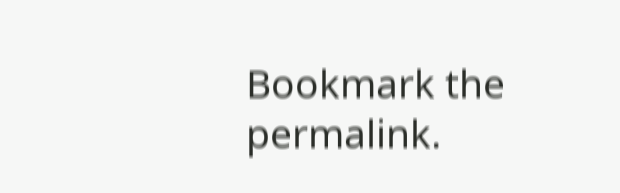Bookmark the permalink.